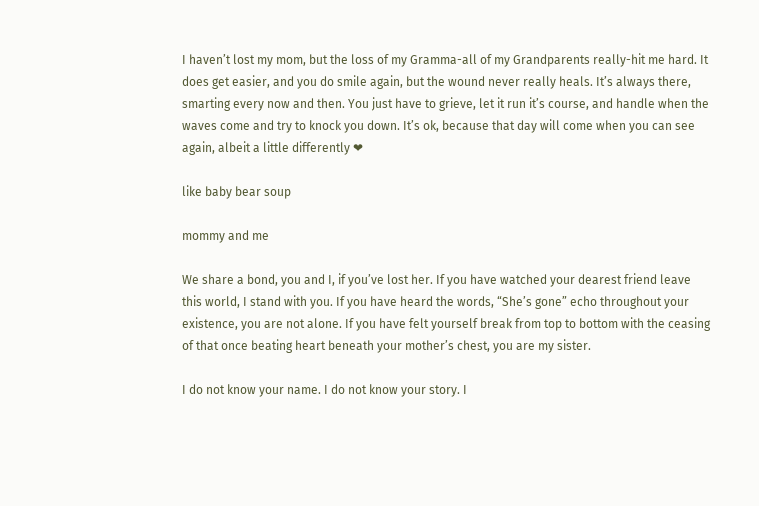I haven’t lost my mom, but the loss of my Gramma-all of my Grandparents really-hit me hard. It does get easier, and you do smile again, but the wound never really heals. It’s always there, smarting every now and then. You just have to grieve, let it run it’s course, and handle when the waves come and try to knock you down. It’s ok, because that day will come when you can see again, albeit a little differently ❤

like baby bear soup

mommy and me

We share a bond, you and I, if you’ve lost her. If you have watched your dearest friend leave this world, I stand with you. If you have heard the words, “She’s gone” echo throughout your existence, you are not alone. If you have felt yourself break from top to bottom with the ceasing of that once beating heart beneath your mother’s chest, you are my sister.

I do not know your name. I do not know your story. I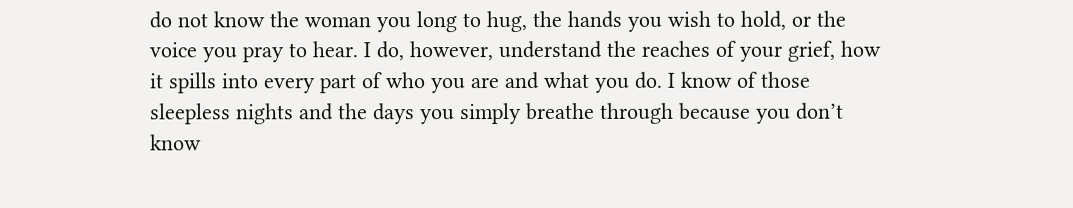do not know the woman you long to hug, the hands you wish to hold, or the voice you pray to hear. I do, however, understand the reaches of your grief, how it spills into every part of who you are and what you do. I know of those sleepless nights and the days you simply breathe through because you don’t know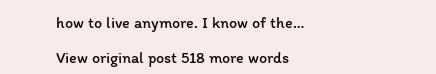how to live anymore. I know of the…

View original post 518 more words